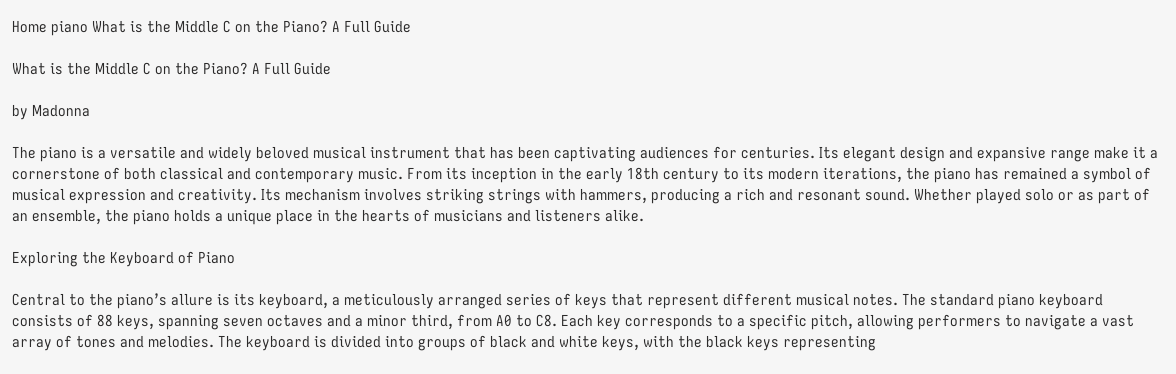Home piano What is the Middle C on the Piano? A Full Guide

What is the Middle C on the Piano? A Full Guide

by Madonna

The piano is a versatile and widely beloved musical instrument that has been captivating audiences for centuries. Its elegant design and expansive range make it a cornerstone of both classical and contemporary music. From its inception in the early 18th century to its modern iterations, the piano has remained a symbol of musical expression and creativity. Its mechanism involves striking strings with hammers, producing a rich and resonant sound. Whether played solo or as part of an ensemble, the piano holds a unique place in the hearts of musicians and listeners alike.

Exploring the Keyboard of Piano

Central to the piano’s allure is its keyboard, a meticulously arranged series of keys that represent different musical notes. The standard piano keyboard consists of 88 keys, spanning seven octaves and a minor third, from A0 to C8. Each key corresponds to a specific pitch, allowing performers to navigate a vast array of tones and melodies. The keyboard is divided into groups of black and white keys, with the black keys representing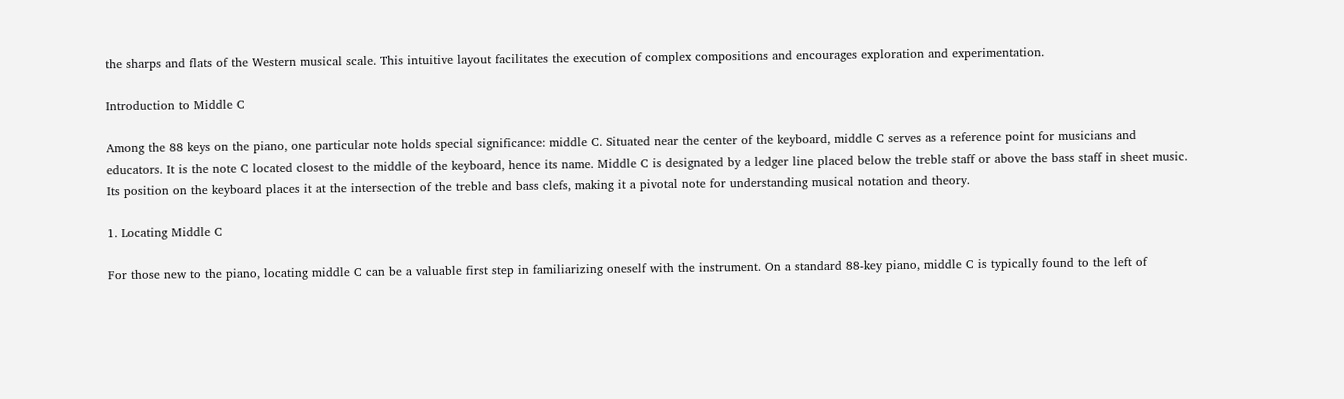the sharps and flats of the Western musical scale. This intuitive layout facilitates the execution of complex compositions and encourages exploration and experimentation.

Introduction to Middle C

Among the 88 keys on the piano, one particular note holds special significance: middle C. Situated near the center of the keyboard, middle C serves as a reference point for musicians and educators. It is the note C located closest to the middle of the keyboard, hence its name. Middle C is designated by a ledger line placed below the treble staff or above the bass staff in sheet music. Its position on the keyboard places it at the intersection of the treble and bass clefs, making it a pivotal note for understanding musical notation and theory.

1. Locating Middle C

For those new to the piano, locating middle C can be a valuable first step in familiarizing oneself with the instrument. On a standard 88-key piano, middle C is typically found to the left of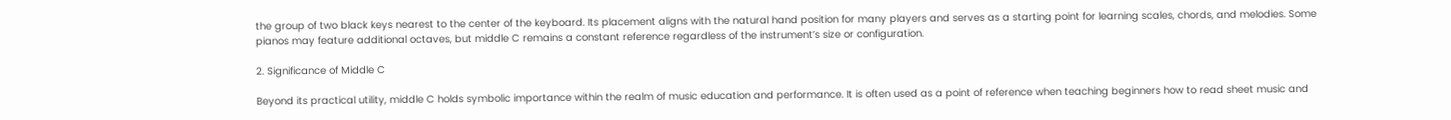the group of two black keys nearest to the center of the keyboard. Its placement aligns with the natural hand position for many players and serves as a starting point for learning scales, chords, and melodies. Some pianos may feature additional octaves, but middle C remains a constant reference regardless of the instrument’s size or configuration.

2. Significance of Middle C

Beyond its practical utility, middle C holds symbolic importance within the realm of music education and performance. It is often used as a point of reference when teaching beginners how to read sheet music and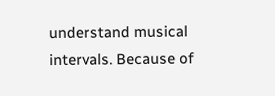understand musical intervals. Because of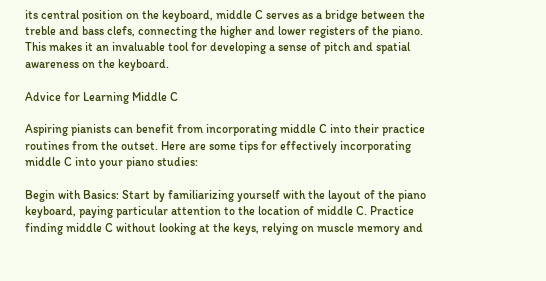its central position on the keyboard, middle C serves as a bridge between the treble and bass clefs, connecting the higher and lower registers of the piano. This makes it an invaluable tool for developing a sense of pitch and spatial awareness on the keyboard.

Advice for Learning Middle C

Aspiring pianists can benefit from incorporating middle C into their practice routines from the outset. Here are some tips for effectively incorporating middle C into your piano studies:

Begin with Basics: Start by familiarizing yourself with the layout of the piano keyboard, paying particular attention to the location of middle C. Practice finding middle C without looking at the keys, relying on muscle memory and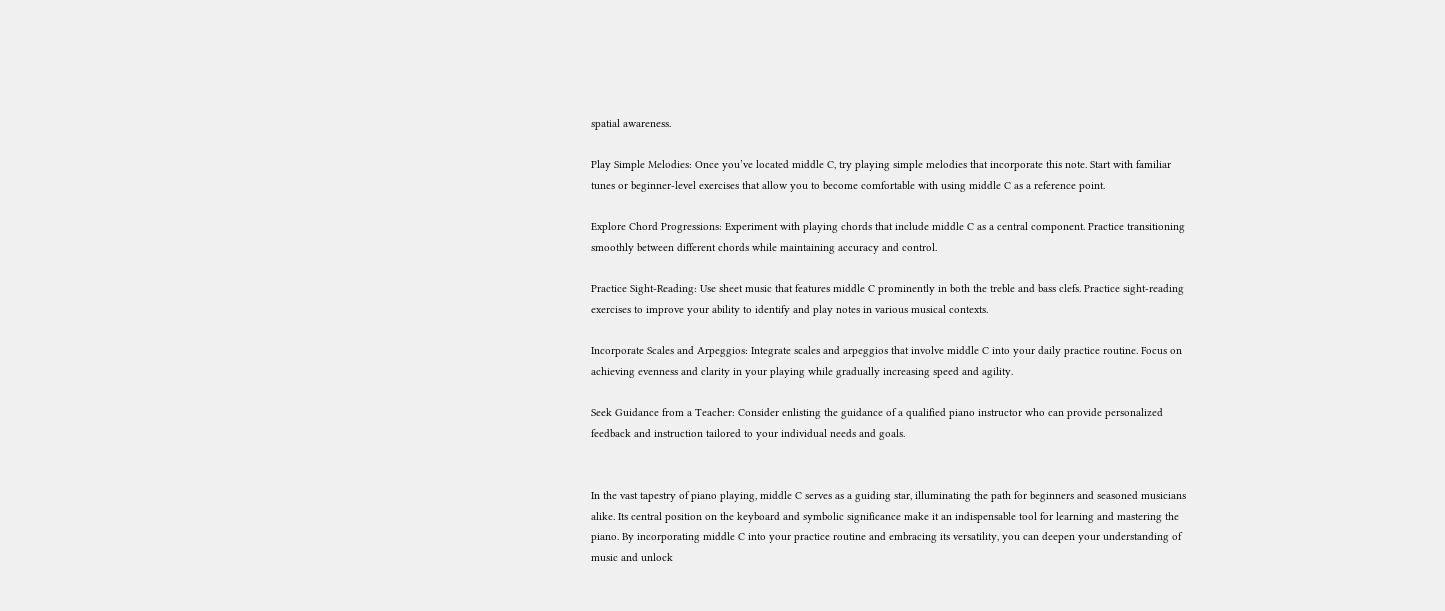spatial awareness.

Play Simple Melodies: Once you’ve located middle C, try playing simple melodies that incorporate this note. Start with familiar tunes or beginner-level exercises that allow you to become comfortable with using middle C as a reference point.

Explore Chord Progressions: Experiment with playing chords that include middle C as a central component. Practice transitioning smoothly between different chords while maintaining accuracy and control.

Practice Sight-Reading: Use sheet music that features middle C prominently in both the treble and bass clefs. Practice sight-reading exercises to improve your ability to identify and play notes in various musical contexts.

Incorporate Scales and Arpeggios: Integrate scales and arpeggios that involve middle C into your daily practice routine. Focus on achieving evenness and clarity in your playing while gradually increasing speed and agility.

Seek Guidance from a Teacher: Consider enlisting the guidance of a qualified piano instructor who can provide personalized feedback and instruction tailored to your individual needs and goals.


In the vast tapestry of piano playing, middle C serves as a guiding star, illuminating the path for beginners and seasoned musicians alike. Its central position on the keyboard and symbolic significance make it an indispensable tool for learning and mastering the piano. By incorporating middle C into your practice routine and embracing its versatility, you can deepen your understanding of music and unlock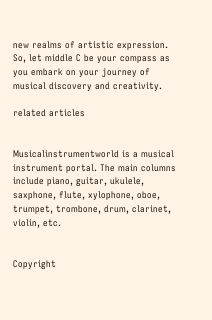new realms of artistic expression. So, let middle C be your compass as you embark on your journey of musical discovery and creativity.

related articles


Musicalinstrumentworld is a musical instrument portal. The main columns include piano, guitar, ukulele, saxphone, flute, xylophone, oboe, trumpet, trombone, drum, clarinet, violin, etc.


Copyright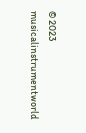© 2023 musicalinstrumentworld